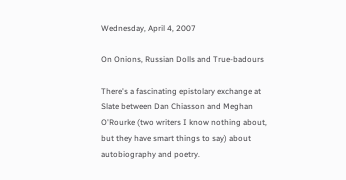Wednesday, April 4, 2007

On Onions, Russian Dolls and True-badours

There's a fascinating epistolary exchange at Slate between Dan Chiasson and Meghan O'Rourke (two writers I know nothing about, but they have smart things to say) about autobiography and poetry.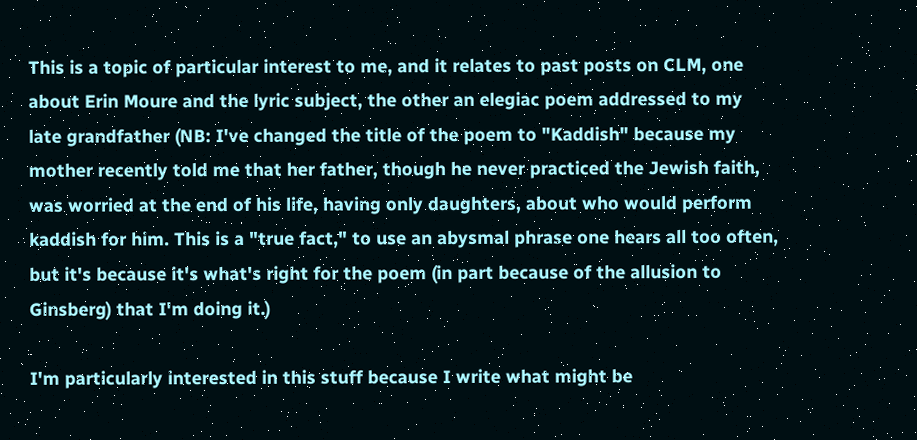This is a topic of particular interest to me, and it relates to past posts on CLM, one about Erin Moure and the lyric subject, the other an elegiac poem addressed to my late grandfather (NB: I've changed the title of the poem to "Kaddish" because my mother recently told me that her father, though he never practiced the Jewish faith, was worried at the end of his life, having only daughters, about who would perform kaddish for him. This is a "true fact," to use an abysmal phrase one hears all too often, but it's because it's what's right for the poem (in part because of the allusion to Ginsberg) that I'm doing it.)

I'm particularly interested in this stuff because I write what might be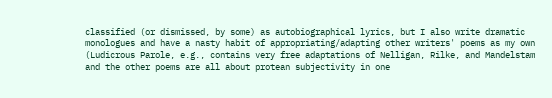classified (or dismissed, by some) as autobiographical lyrics, but I also write dramatic monologues and have a nasty habit of appropriating/adapting other writers' poems as my own (Ludicrous Parole, e.g., contains very free adaptations of Nelligan, Rilke, and Mandelstam and the other poems are all about protean subjectivity in one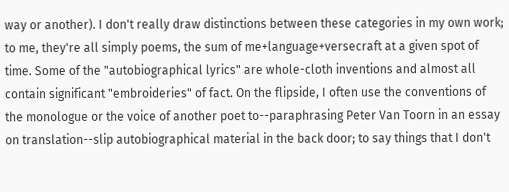way or another). I don't really draw distinctions between these categories in my own work; to me, they're all simply poems, the sum of me+language+versecraft at a given spot of time. Some of the "autobiographical lyrics" are whole-cloth inventions and almost all contain significant "embroideries" of fact. On the flipside, I often use the conventions of the monologue or the voice of another poet to--paraphrasing Peter Van Toorn in an essay on translation--slip autobiographical material in the back door; to say things that I don't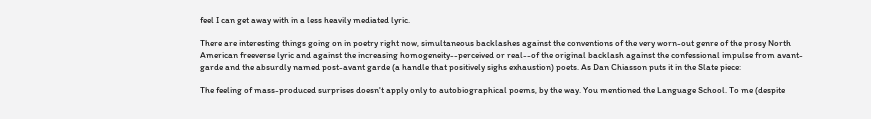feel I can get away with in a less heavily mediated lyric.

There are interesting things going on in poetry right now, simultaneous backlashes against the conventions of the very worn-out genre of the prosy North American freeverse lyric and against the increasing homogeneity--perceived or real--of the original backlash against the confessional impulse from avant-garde and the absurdly named post-avant garde (a handle that positively sighs exhaustion) poets. As Dan Chiasson puts it in the Slate piece:

The feeling of mass-produced surprises doesn't apply only to autobiographical poems, by the way. You mentioned the Language School. To me (despite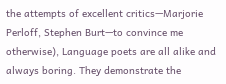the attempts of excellent critics—Marjorie Perloff, Stephen Burt—to convince me otherwise), Language poets are all alike and always boring. They demonstrate the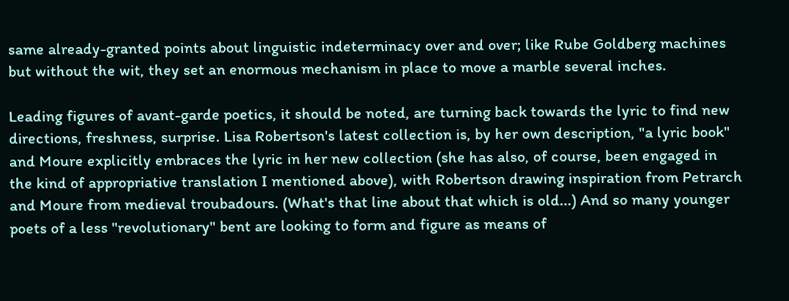same already-granted points about linguistic indeterminacy over and over; like Rube Goldberg machines but without the wit, they set an enormous mechanism in place to move a marble several inches.

Leading figures of avant-garde poetics, it should be noted, are turning back towards the lyric to find new directions, freshness, surprise. Lisa Robertson's latest collection is, by her own description, "a lyric book" and Moure explicitly embraces the lyric in her new collection (she has also, of course, been engaged in the kind of appropriative translation I mentioned above), with Robertson drawing inspiration from Petrarch and Moure from medieval troubadours. (What's that line about that which is old...) And so many younger poets of a less "revolutionary" bent are looking to form and figure as means of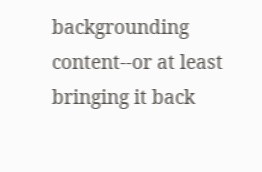backgrounding content--or at least bringing it back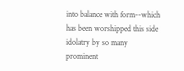into balance with form--which has been worshipped this side idolatry by so many prominent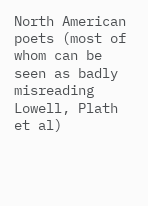North American poets (most of whom can be seen as badly misreading Lowell, Plath et al)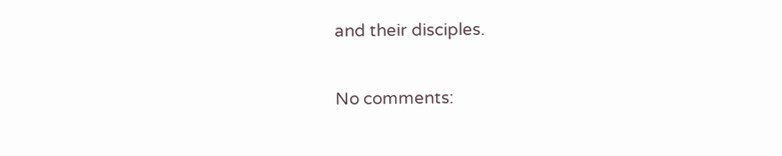and their disciples.

No comments: